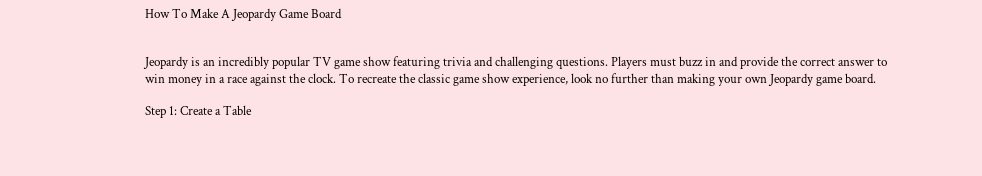How To Make A Jeopardy Game Board


Jeopardy is an incredibly popular TV game show featuring trivia and challenging questions. Players must buzz in and provide the correct answer to win money in a race against the clock. To recreate the classic game show experience, look no further than making your own Jeopardy game board.

Step 1: Create a Table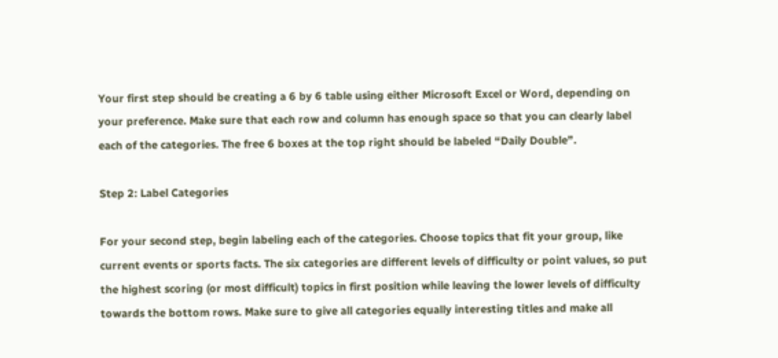Your first step should be creating a 6 by 6 table using either Microsoft Excel or Word, depending on your preference. Make sure that each row and column has enough space so that you can clearly label each of the categories. The free 6 boxes at the top right should be labeled “Daily Double”.

Step 2: Label Categories

For your second step, begin labeling each of the categories. Choose topics that fit your group, like current events or sports facts. The six categories are different levels of difficulty or point values, so put the highest scoring (or most difficult) topics in first position while leaving the lower levels of difficulty towards the bottom rows. Make sure to give all categories equally interesting titles and make all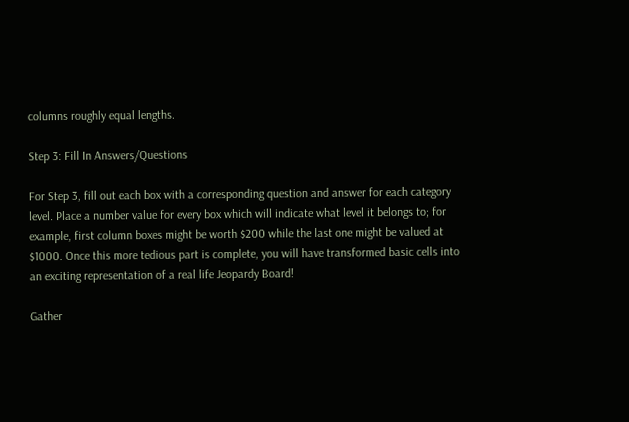columns roughly equal lengths.

Step 3: Fill In Answers/Questions

For Step 3, fill out each box with a corresponding question and answer for each category level. Place a number value for every box which will indicate what level it belongs to; for example, first column boxes might be worth $200 while the last one might be valued at $1000. Once this more tedious part is complete, you will have transformed basic cells into an exciting representation of a real life Jeopardy Board!

Gather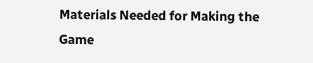Materials Needed for Making the Game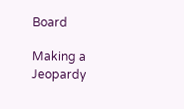Board

Making a Jeopardy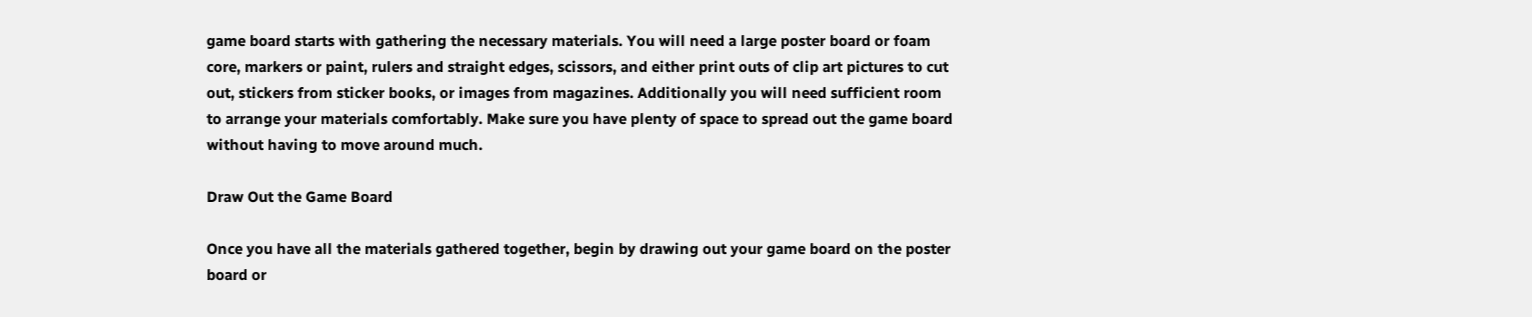game board starts with gathering the necessary materials. You will need a large poster board or foam core, markers or paint, rulers and straight edges, scissors, and either print outs of clip art pictures to cut out, stickers from sticker books, or images from magazines. Additionally you will need sufficient room to arrange your materials comfortably. Make sure you have plenty of space to spread out the game board without having to move around much.

Draw Out the Game Board

Once you have all the materials gathered together, begin by drawing out your game board on the poster board or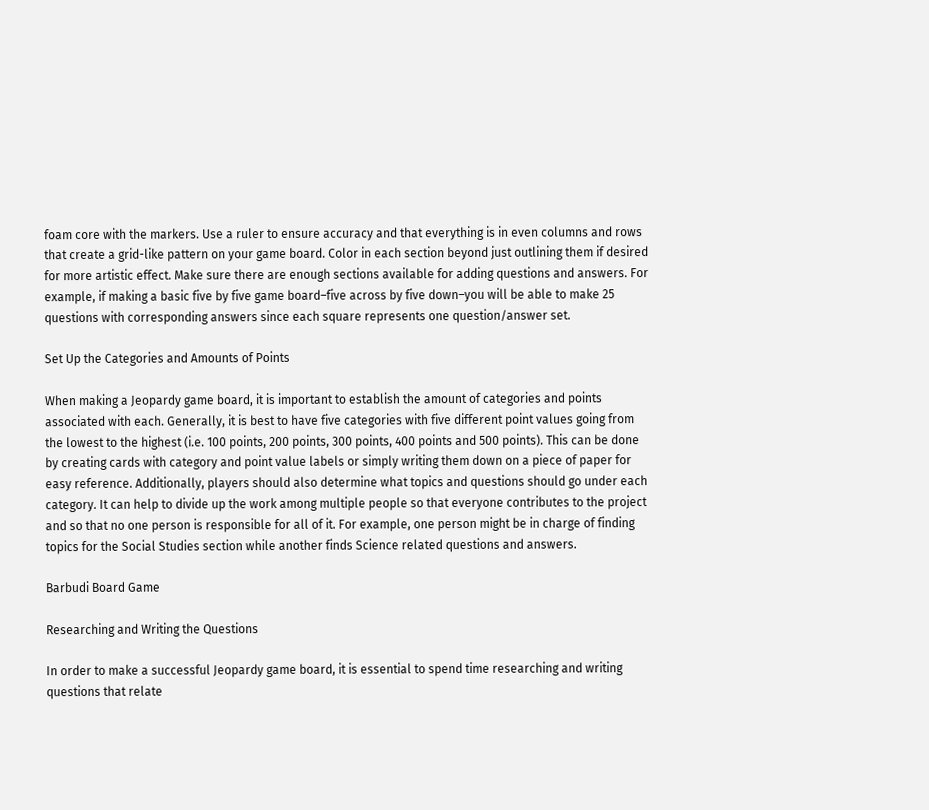foam core with the markers. Use a ruler to ensure accuracy and that everything is in even columns and rows that create a grid-like pattern on your game board. Color in each section beyond just outlining them if desired for more artistic effect. Make sure there are enough sections available for adding questions and answers. For example, if making a basic five by five game board–five across by five down–you will be able to make 25 questions with corresponding answers since each square represents one question/answer set.

Set Up the Categories and Amounts of Points

When making a Jeopardy game board, it is important to establish the amount of categories and points associated with each. Generally, it is best to have five categories with five different point values going from the lowest to the highest (i.e. 100 points, 200 points, 300 points, 400 points and 500 points). This can be done by creating cards with category and point value labels or simply writing them down on a piece of paper for easy reference. Additionally, players should also determine what topics and questions should go under each category. It can help to divide up the work among multiple people so that everyone contributes to the project and so that no one person is responsible for all of it. For example, one person might be in charge of finding topics for the Social Studies section while another finds Science related questions and answers.

Barbudi Board Game

Researching and Writing the Questions

In order to make a successful Jeopardy game board, it is essential to spend time researching and writing questions that relate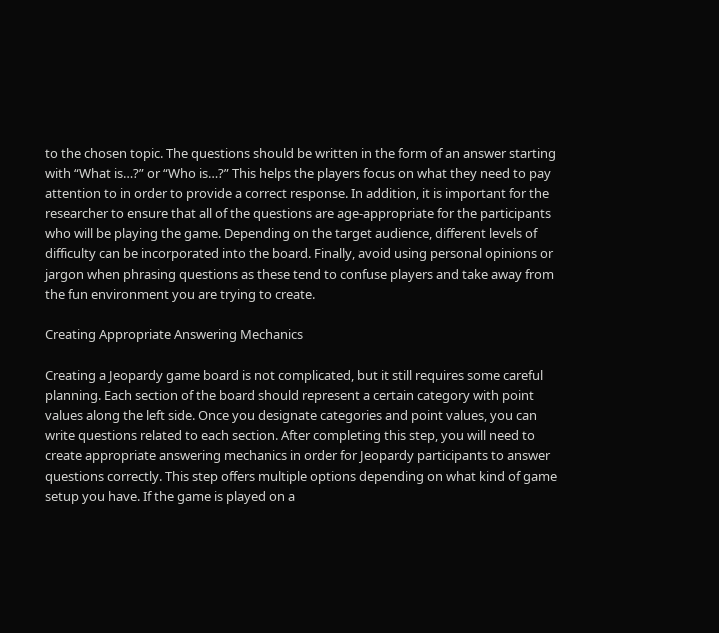to the chosen topic. The questions should be written in the form of an answer starting with “What is…?” or “Who is…?” This helps the players focus on what they need to pay attention to in order to provide a correct response. In addition, it is important for the researcher to ensure that all of the questions are age-appropriate for the participants who will be playing the game. Depending on the target audience, different levels of difficulty can be incorporated into the board. Finally, avoid using personal opinions or jargon when phrasing questions as these tend to confuse players and take away from the fun environment you are trying to create.

Creating Appropriate Answering Mechanics

Creating a Jeopardy game board is not complicated, but it still requires some careful planning. Each section of the board should represent a certain category with point values along the left side. Once you designate categories and point values, you can write questions related to each section. After completing this step, you will need to create appropriate answering mechanics in order for Jeopardy participants to answer questions correctly. This step offers multiple options depending on what kind of game setup you have. If the game is played on a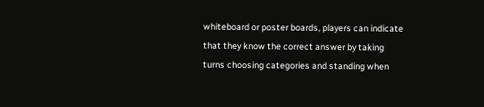whiteboard or poster boards, players can indicate that they know the correct answer by taking turns choosing categories and standing when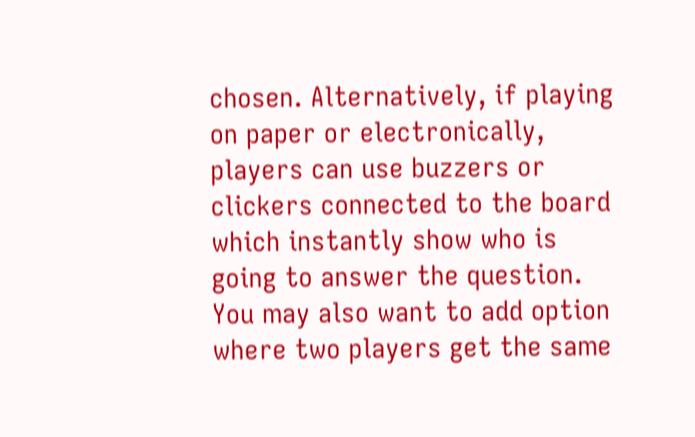chosen. Alternatively, if playing on paper or electronically, players can use buzzers or clickers connected to the board which instantly show who is going to answer the question. You may also want to add option where two players get the same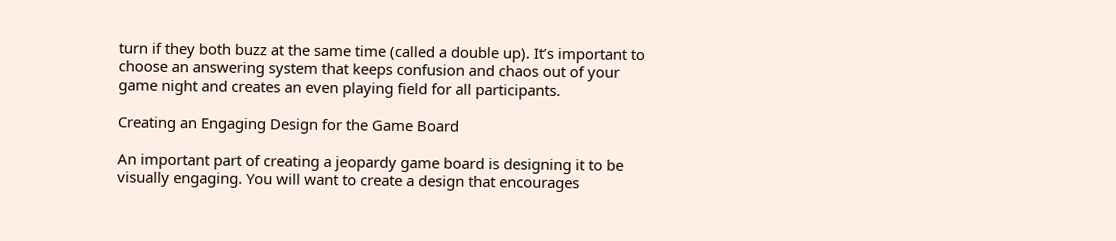turn if they both buzz at the same time (called a double up). It’s important to choose an answering system that keeps confusion and chaos out of your game night and creates an even playing field for all participants.

Creating an Engaging Design for the Game Board

An important part of creating a jeopardy game board is designing it to be visually engaging. You will want to create a design that encourages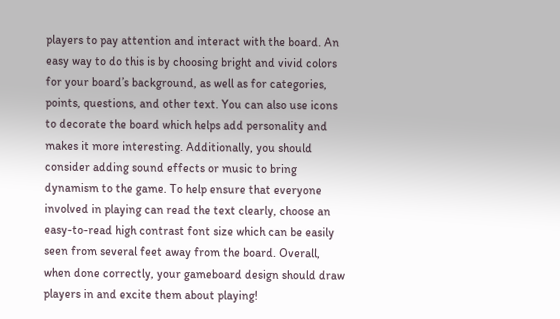players to pay attention and interact with the board. An easy way to do this is by choosing bright and vivid colors for your board’s background, as well as for categories, points, questions, and other text. You can also use icons to decorate the board which helps add personality and makes it more interesting. Additionally, you should consider adding sound effects or music to bring dynamism to the game. To help ensure that everyone involved in playing can read the text clearly, choose an easy-to-read high contrast font size which can be easily seen from several feet away from the board. Overall, when done correctly, your gameboard design should draw players in and excite them about playing!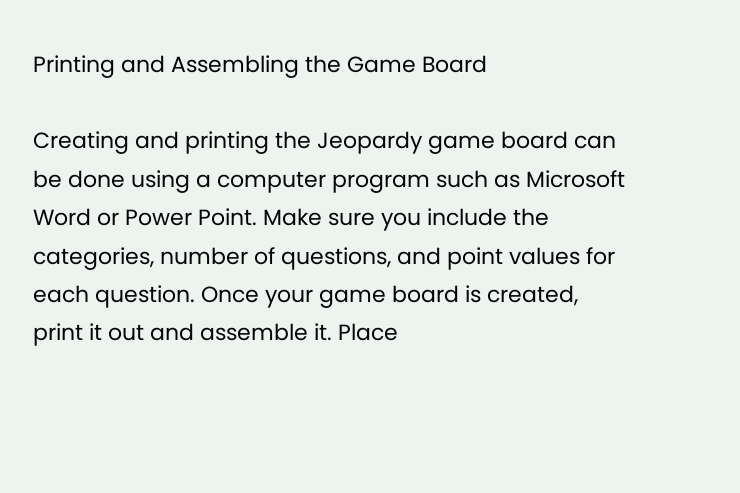Printing and Assembling the Game Board

Creating and printing the Jeopardy game board can be done using a computer program such as Microsoft Word or Power Point. Make sure you include the categories, number of questions, and point values for each question. Once your game board is created, print it out and assemble it. Place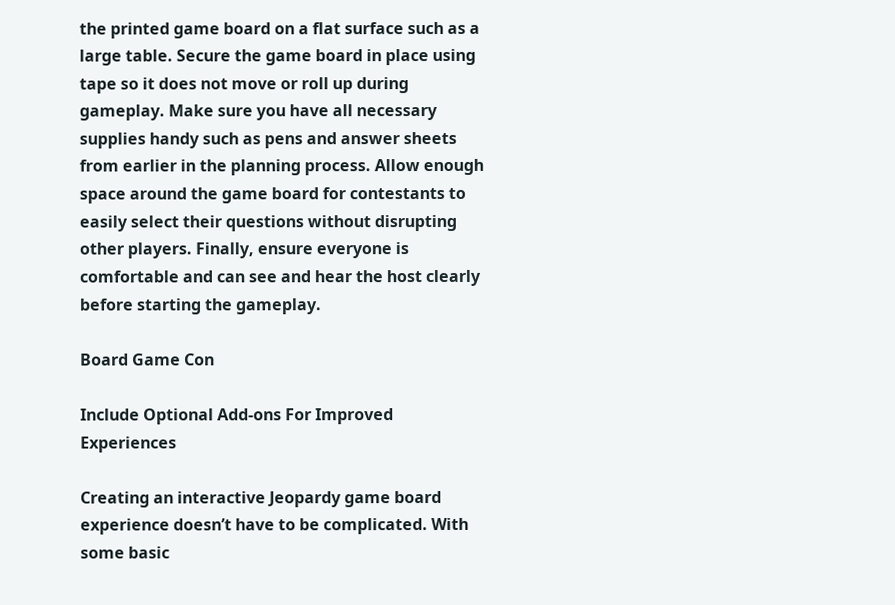the printed game board on a flat surface such as a large table. Secure the game board in place using tape so it does not move or roll up during gameplay. Make sure you have all necessary supplies handy such as pens and answer sheets from earlier in the planning process. Allow enough space around the game board for contestants to easily select their questions without disrupting other players. Finally, ensure everyone is comfortable and can see and hear the host clearly before starting the gameplay.

Board Game Con

Include Optional Add-ons For Improved Experiences

Creating an interactive Jeopardy game board experience doesn’t have to be complicated. With some basic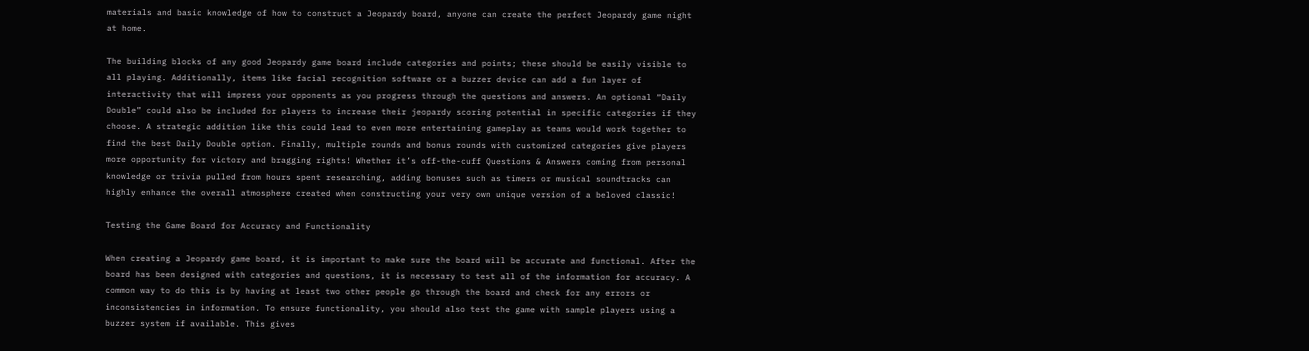materials and basic knowledge of how to construct a Jeopardy board, anyone can create the perfect Jeopardy game night at home.

The building blocks of any good Jeopardy game board include categories and points; these should be easily visible to all playing. Additionally, items like facial recognition software or a buzzer device can add a fun layer of interactivity that will impress your opponents as you progress through the questions and answers. An optional “Daily Double” could also be included for players to increase their jeopardy scoring potential in specific categories if they choose. A strategic addition like this could lead to even more entertaining gameplay as teams would work together to find the best Daily Double option. Finally, multiple rounds and bonus rounds with customized categories give players more opportunity for victory and bragging rights! Whether it’s off-the-cuff Questions & Answers coming from personal knowledge or trivia pulled from hours spent researching, adding bonuses such as timers or musical soundtracks can highly enhance the overall atmosphere created when constructing your very own unique version of a beloved classic!

Testing the Game Board for Accuracy and Functionality

When creating a Jeopardy game board, it is important to make sure the board will be accurate and functional. After the board has been designed with categories and questions, it is necessary to test all of the information for accuracy. A common way to do this is by having at least two other people go through the board and check for any errors or inconsistencies in information. To ensure functionality, you should also test the game with sample players using a buzzer system if available. This gives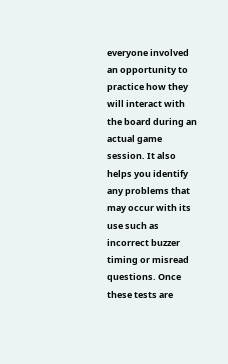everyone involved an opportunity to practice how they will interact with the board during an actual game session. It also helps you identify any problems that may occur with its use such as incorrect buzzer timing or misread questions. Once these tests are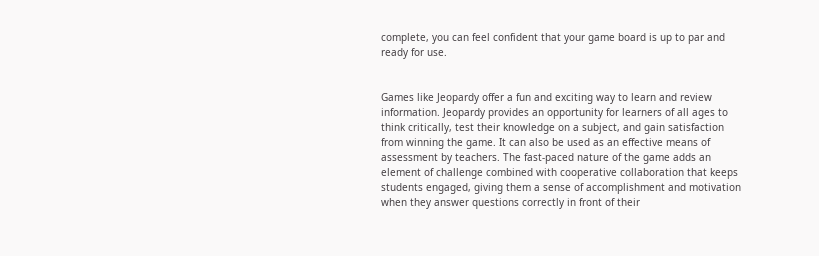complete, you can feel confident that your game board is up to par and ready for use.


Games like Jeopardy offer a fun and exciting way to learn and review information. Jeopardy provides an opportunity for learners of all ages to think critically, test their knowledge on a subject, and gain satisfaction from winning the game. It can also be used as an effective means of assessment by teachers. The fast-paced nature of the game adds an element of challenge combined with cooperative collaboration that keeps students engaged, giving them a sense of accomplishment and motivation when they answer questions correctly in front of their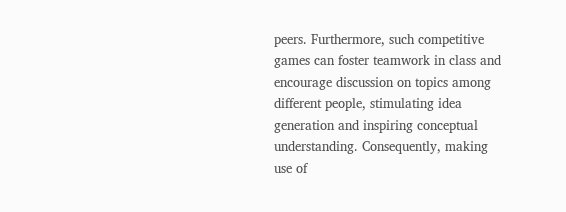peers. Furthermore, such competitive games can foster teamwork in class and encourage discussion on topics among different people, stimulating idea generation and inspiring conceptual understanding. Consequently, making use of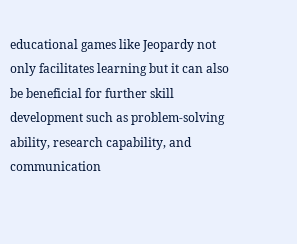educational games like Jeopardy not only facilitates learning but it can also be beneficial for further skill development such as problem-solving ability, research capability, and communication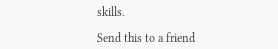skills.

Send this to a friend